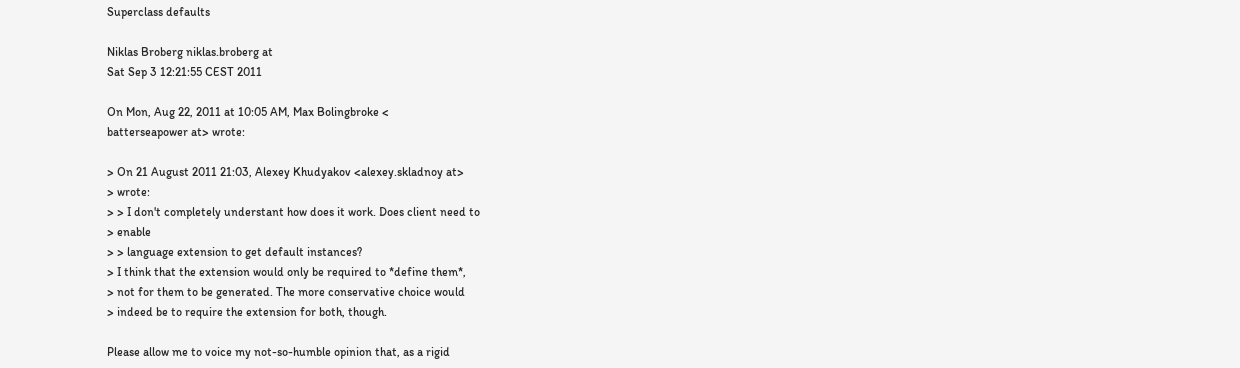Superclass defaults

Niklas Broberg niklas.broberg at
Sat Sep 3 12:21:55 CEST 2011

On Mon, Aug 22, 2011 at 10:05 AM, Max Bolingbroke <
batterseapower at> wrote:

> On 21 August 2011 21:03, Alexey Khudyakov <alexey.skladnoy at>
> wrote:
> > I don't completely understant how does it work. Does client need to
> enable
> > language extension to get default instances?
> I think that the extension would only be required to *define them*,
> not for them to be generated. The more conservative choice would
> indeed be to require the extension for both, though.

Please allow me to voice my not-so-humble opinion that, as a rigid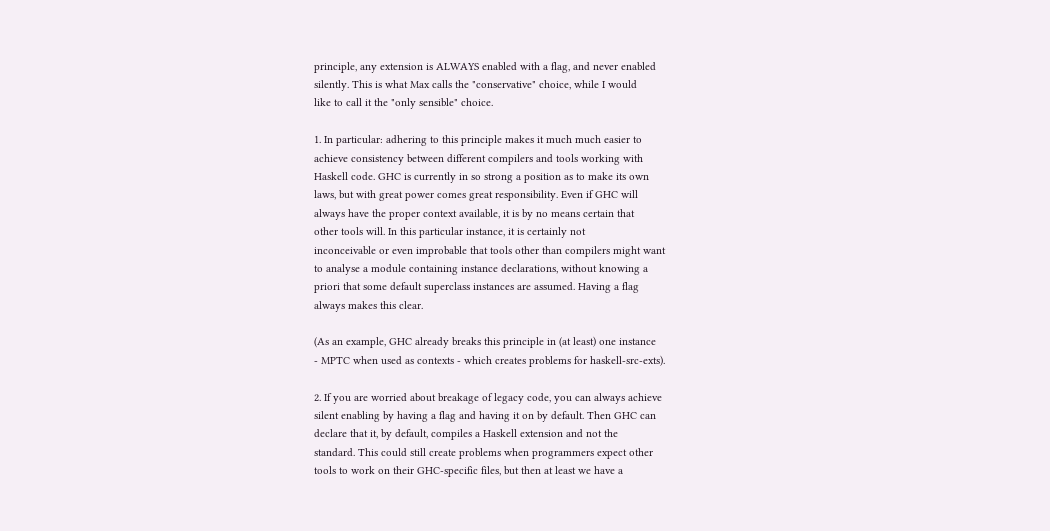principle, any extension is ALWAYS enabled with a flag, and never enabled
silently. This is what Max calls the "conservative" choice, while I would
like to call it the "only sensible" choice.

1. In particular: adhering to this principle makes it much much easier to
achieve consistency between different compilers and tools working with
Haskell code. GHC is currently in so strong a position as to make its own
laws, but with great power comes great responsibility. Even if GHC will
always have the proper context available, it is by no means certain that
other tools will. In this particular instance, it is certainly not
inconceivable or even improbable that tools other than compilers might want
to analyse a module containing instance declarations, without knowing a
priori that some default superclass instances are assumed. Having a flag
always makes this clear.

(As an example, GHC already breaks this principle in (at least) one instance
- MPTC when used as contexts - which creates problems for haskell-src-exts).

2. If you are worried about breakage of legacy code, you can always achieve
silent enabling by having a flag and having it on by default. Then GHC can
declare that it, by default, compiles a Haskell extension and not the
standard. This could still create problems when programmers expect other
tools to work on their GHC-specific files, but then at least we have a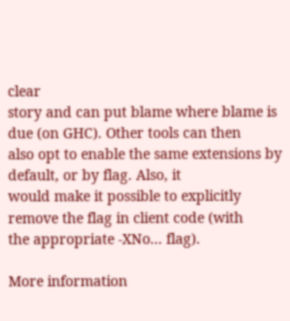clear
story and can put blame where blame is due (on GHC). Other tools can then
also opt to enable the same extensions by default, or by flag. Also, it
would make it possible to explicitly remove the flag in client code (with
the appropriate -XNo... flag).

More information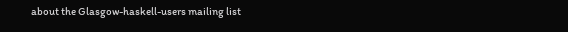about the Glasgow-haskell-users mailing list